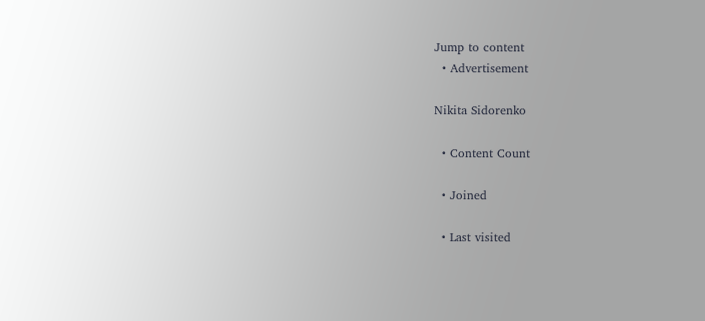Jump to content
  • Advertisement

Nikita Sidorenko

  • Content Count

  • Joined

  • Last visited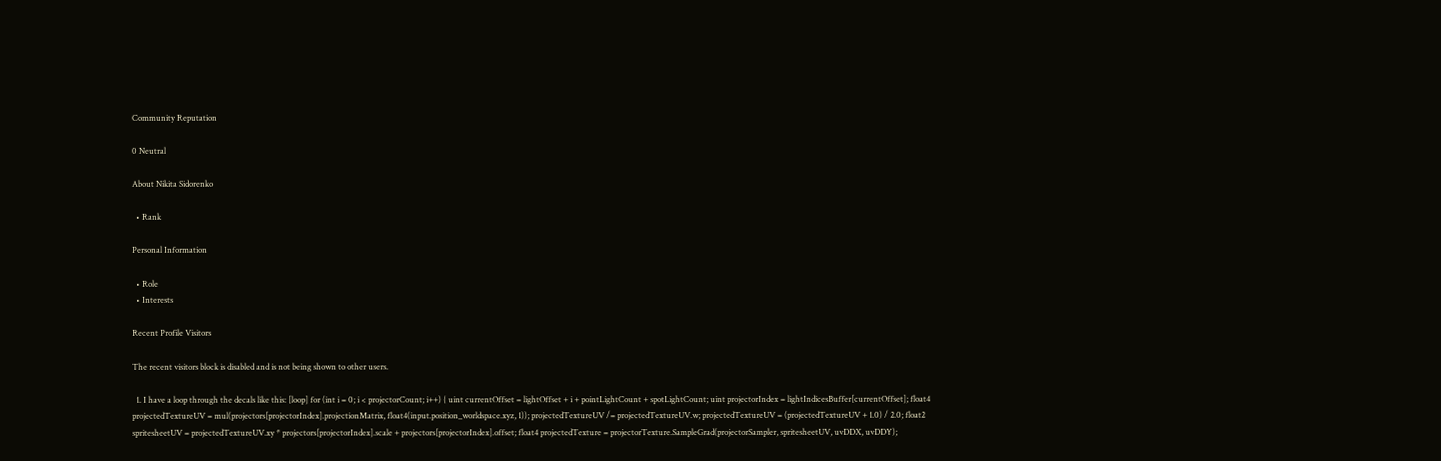Community Reputation

0 Neutral

About Nikita Sidorenko

  • Rank

Personal Information

  • Role
  • Interests

Recent Profile Visitors

The recent visitors block is disabled and is not being shown to other users.

  1. I have a loop through the decals like this: [loop] for (int i = 0; i < projectorCount; i++) { uint currentOffset = lightOffset + i + pointLightCount + spotLightCount; uint projectorIndex = lightIndicesBuffer[currentOffset]; float4 projectedTextureUV = mul(projectors[projectorIndex].projectionMatrix, float4(input.position_worldspace.xyz, 1)); projectedTextureUV /= projectedTextureUV.w; projectedTextureUV = (projectedTextureUV + 1.0) / 2.0; float2 spritesheetUV = projectedTextureUV.xy * projectors[projectorIndex].scale + projectors[projectorIndex].offset; float4 projectedTexture = projectorTexture.SampleGrad(projectorSampler, spritesheetUV, uvDDX, uvDDY);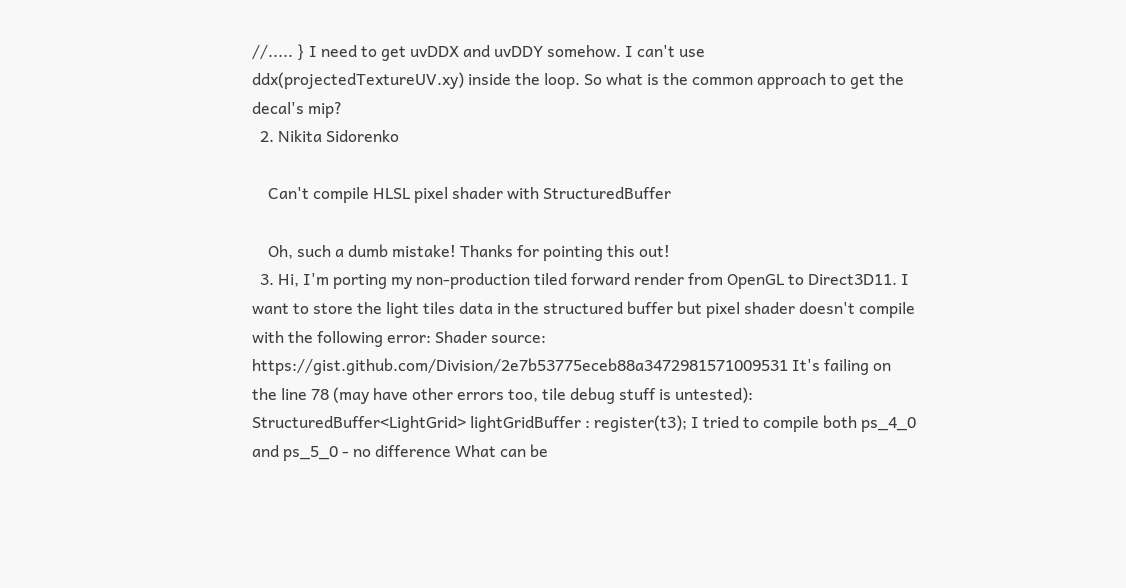//..... } I need to get uvDDX and uvDDY somehow. I can't use ddx(projectedTextureUV.xy) inside the loop. So what is the common approach to get the decal's mip?
  2. Nikita Sidorenko

    Can't compile HLSL pixel shader with StructuredBuffer

    Oh, such a dumb mistake! Thanks for pointing this out!
  3. Hi, I'm porting my non-production tiled forward render from OpenGL to Direct3D11. I want to store the light tiles data in the structured buffer but pixel shader doesn't compile with the following error: Shader source: https://gist.github.com/Division/2e7b53775eceb88a3472981571009531 It's failing on the line 78 (may have other errors too, tile debug stuff is untested): StructuredBuffer<LightGrid> lightGridBuffer : register(t3); I tried to compile both ps_4_0 and ps_5_0 - no difference What can be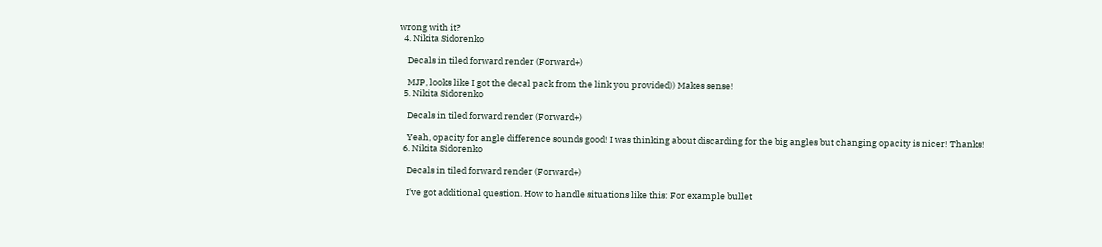wrong with it?
  4. Nikita Sidorenko

    Decals in tiled forward render (Forward+)

    MJP, looks like I got the decal pack from the link you provided)) Makes sense!
  5. Nikita Sidorenko

    Decals in tiled forward render (Forward+)

    Yeah, opacity for angle difference sounds good! I was thinking about discarding for the big angles but changing opacity is nicer! Thanks!
  6. Nikita Sidorenko

    Decals in tiled forward render (Forward+)

    I've got additional question. How to handle situations like this: For example bullet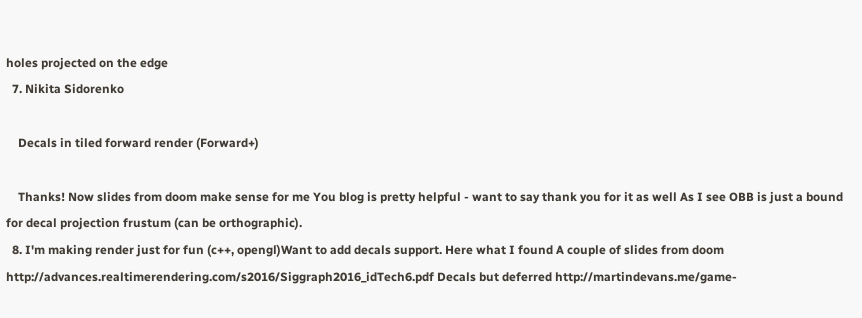holes projected on the edge
  7. Nikita Sidorenko

    Decals in tiled forward render (Forward+)

    Thanks! Now slides from doom make sense for me You blog is pretty helpful - want to say thank you for it as well As I see OBB is just a bound for decal projection frustum (can be orthographic).
  8. I'm making render just for fun (c++, opengl)Want to add decals support. Here what I found A couple of slides from doom http://advances.realtimerendering.com/s2016/Siggraph2016_idTech6.pdf Decals but deferred http://martindevans.me/game-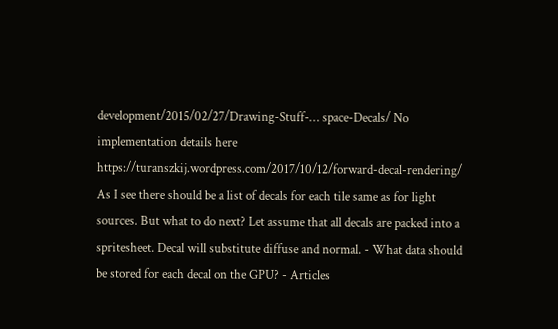development/2015/02/27/Drawing-Stuff-… space-Decals/ No implementation details here https://turanszkij.wordpress.com/2017/10/12/forward-decal-rendering/ As I see there should be a list of decals for each tile same as for light sources. But what to do next? Let assume that all decals are packed into a spritesheet. Decal will substitute diffuse and normal. - What data should be stored for each decal on the GPU? - Articles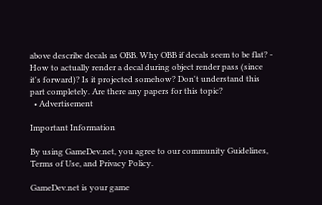above describe decals as OBB. Why OBB if decals seem to be flat? - How to actually render a decal during object render pass (since it's forward)? Is it projected somehow? Don't understand this part completely. Are there any papers for this topic?
  • Advertisement

Important Information

By using GameDev.net, you agree to our community Guidelines, Terms of Use, and Privacy Policy.

GameDev.net is your game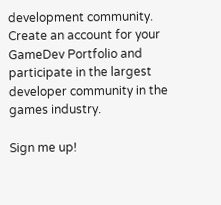development community. Create an account for your GameDev Portfolio and participate in the largest developer community in the games industry.

Sign me up!